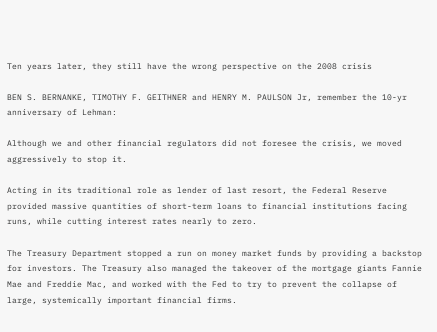Ten years later, they still have the wrong perspective on the 2008 crisis

BEN S. BERNANKE, TIMOTHY F. GEITHNER and HENRY M. PAULSON Jr, remember the 10-yr anniversary of Lehman:

Although we and other financial regulators did not foresee the crisis, we moved aggressively to stop it.

Acting in its traditional role as lender of last resort, the Federal Reserve provided massive quantities of short-term loans to financial institutions facing runs, while cutting interest rates nearly to zero.

The Treasury Department stopped a run on money market funds by providing a backstop for investors. The Treasury also managed the takeover of the mortgage giants Fannie Mae and Freddie Mac, and worked with the Fed to try to prevent the collapse of large, systemically important financial firms.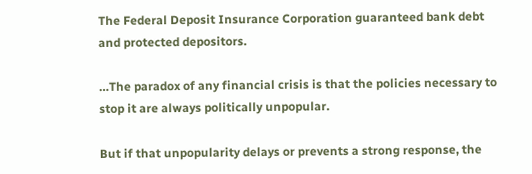The Federal Deposit Insurance Corporation guaranteed bank debt and protected depositors.

…The paradox of any financial crisis is that the policies necessary to stop it are always politically unpopular.

But if that unpopularity delays or prevents a strong response, the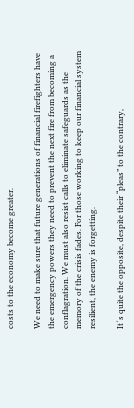costs to the economy become greater.

We need to make sure that future generations of financial firefighters have the emergency powers they need to prevent the next fire from becoming a conflagration. We must also resist calls to eliminate safeguards as the memory of the crisis fades. For those working to keep our financial system resilient, the enemy is forgetting.

It´s quite the opposite, despite their “pleas” to the contrary,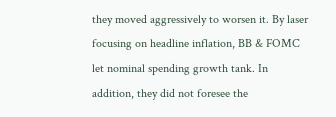they moved aggressively to worsen it. By laser focusing on headline inflation, BB & FOMC let nominal spending growth tank. In addition, they did not foresee the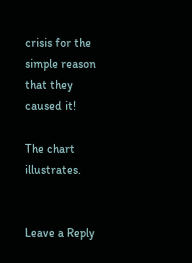crisis for the simple reason that they caused it!

The chart illustrates.


Leave a Reply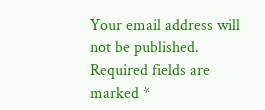Your email address will not be published. Required fields are marked *